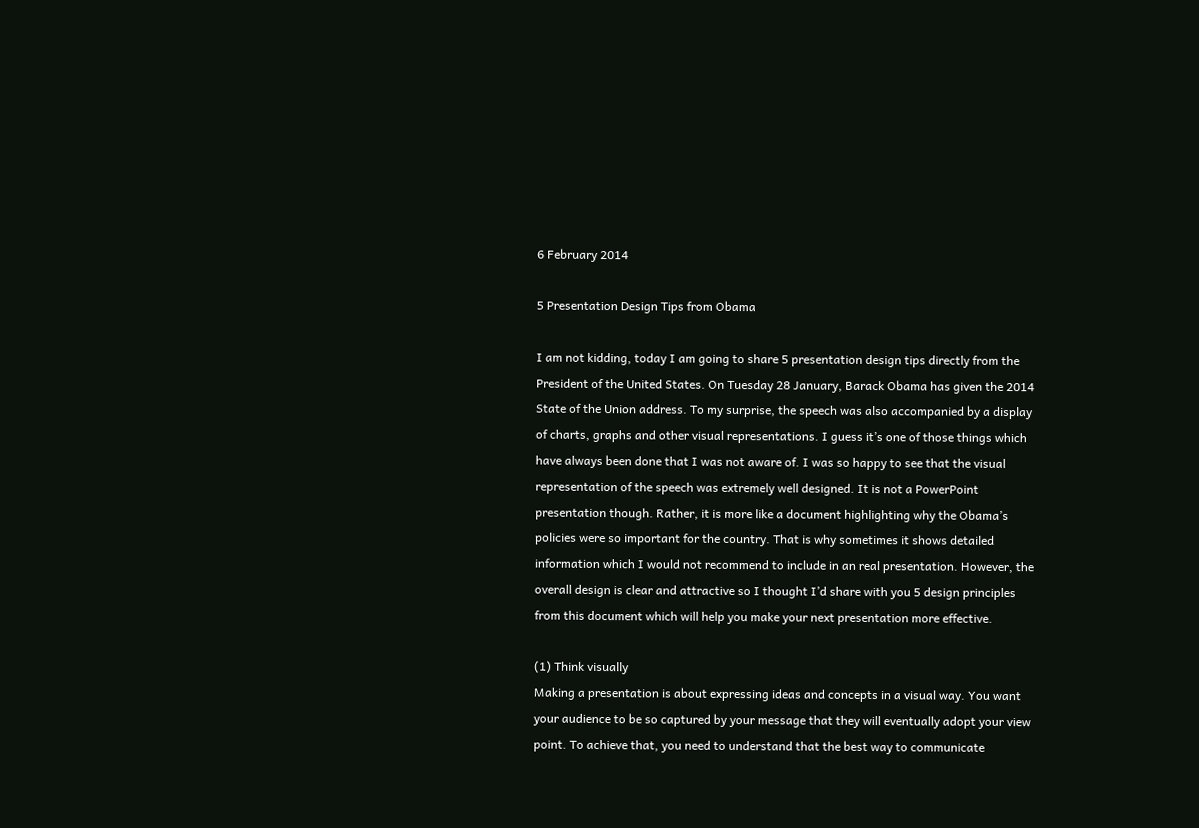6 February 2014

5 Presentation Design Tips from Obama

I am not kidding, today I am going to share 5 presentation design tips directly from the President of the United States. On Tuesday 28 January, Barack Obama has given the 2014 State of the Union address. To my surprise, the speech was also accompanied by a display of charts, graphs and other visual representations. I guess it’s one of those things which have always been done that I was not aware of. I was so happy to see that the visual representation of the speech was extremely well designed. It is not a PowerPoint presentation though. Rather, it is more like a document highlighting why the Obama’s policies were so important for the country. That is why sometimes it shows detailed information which I would not recommend to include in an real presentation. However, the overall design is clear and attractive so I thought I’d share with you 5 design principles from this document which will help you make your next presentation more effective.

(1) Think visually
Making a presentation is about expressing ideas and concepts in a visual way. You want your audience to be so captured by your message that they will eventually adopt your view point. To achieve that, you need to understand that the best way to communicate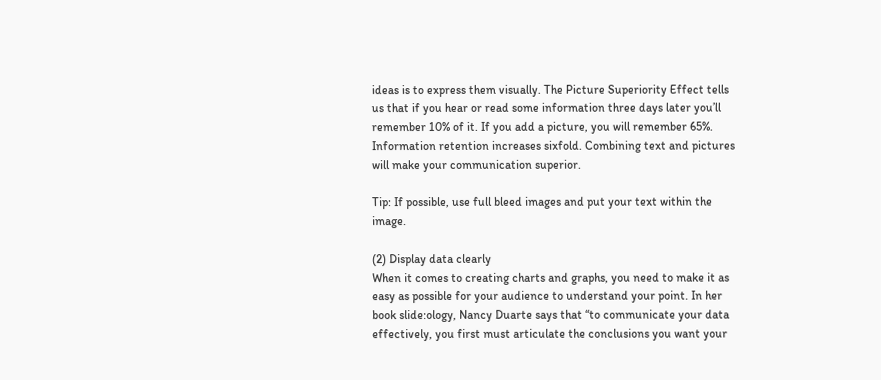ideas is to express them visually. The Picture Superiority Effect tells us that if you hear or read some information three days later you’ll remember 10% of it. If you add a picture, you will remember 65%. Information retention increases sixfold. Combining text and pictures will make your communication superior.

Tip: If possible, use full bleed images and put your text within the image.

(2) Display data clearly
When it comes to creating charts and graphs, you need to make it as easy as possible for your audience to understand your point. In her book slide:ology, Nancy Duarte says that “to communicate your data effectively, you first must articulate the conclusions you want your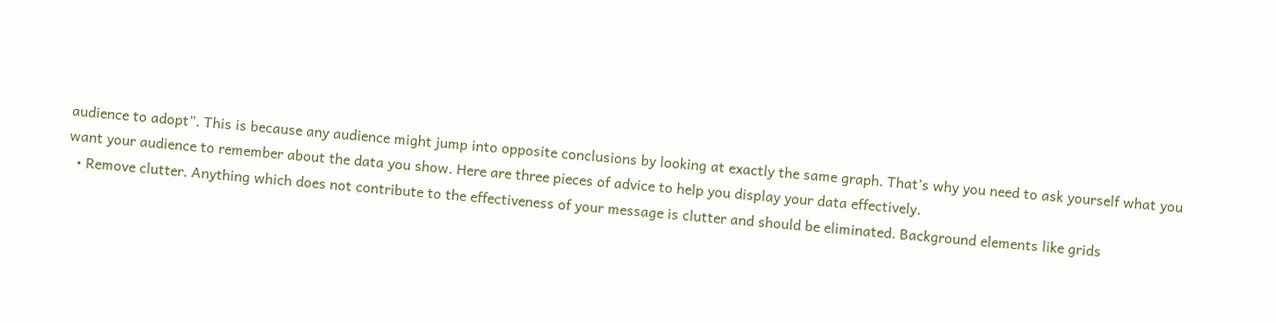audience to adopt”. This is because any audience might jump into opposite conclusions by looking at exactly the same graph. That’s why you need to ask yourself what you want your audience to remember about the data you show. Here are three pieces of advice to help you display your data effectively.
  • Remove clutter. Anything which does not contribute to the effectiveness of your message is clutter and should be eliminated. Background elements like grids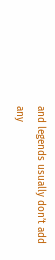and legends usually don’t add any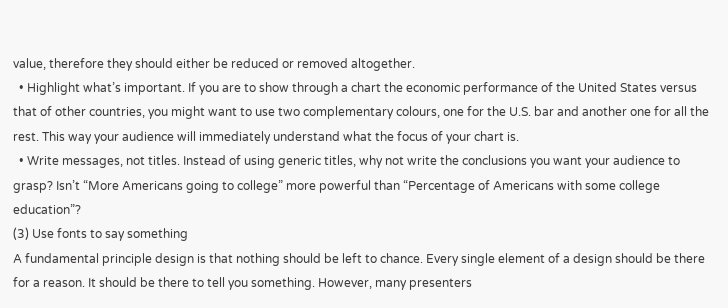value, therefore they should either be reduced or removed altogether.
  • Highlight what’s important. If you are to show through a chart the economic performance of the United States versus that of other countries, you might want to use two complementary colours, one for the U.S. bar and another one for all the rest. This way your audience will immediately understand what the focus of your chart is.
  • Write messages, not titles. Instead of using generic titles, why not write the conclusions you want your audience to grasp? Isn’t “More Americans going to college” more powerful than “Percentage of Americans with some college education”?
(3) Use fonts to say something
A fundamental principle design is that nothing should be left to chance. Every single element of a design should be there for a reason. It should be there to tell you something. However, many presenters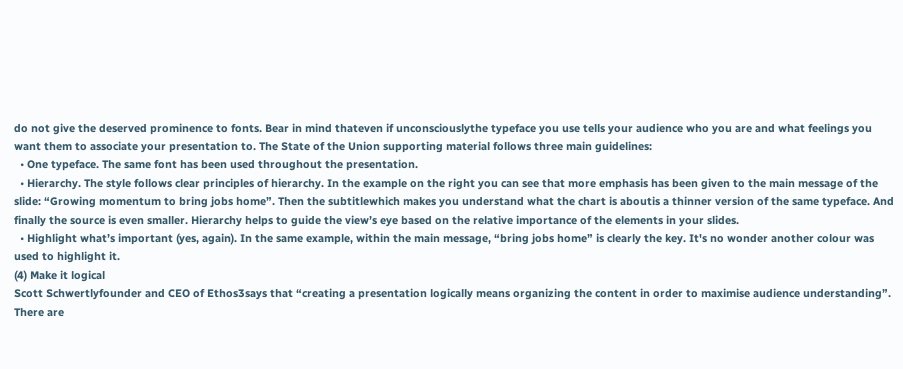do not give the deserved prominence to fonts. Bear in mind thateven if unconsciouslythe typeface you use tells your audience who you are and what feelings you want them to associate your presentation to. The State of the Union supporting material follows three main guidelines:
  • One typeface. The same font has been used throughout the presentation.
  • Hierarchy. The style follows clear principles of hierarchy. In the example on the right you can see that more emphasis has been given to the main message of the slide: “Growing momentum to bring jobs home”. Then the subtitlewhich makes you understand what the chart is aboutis a thinner version of the same typeface. And finally the source is even smaller. Hierarchy helps to guide the view’s eye based on the relative importance of the elements in your slides.
  • Highlight what’s important (yes, again). In the same example, within the main message, “bring jobs home” is clearly the key. It's no wonder another colour was used to highlight it.
(4) Make it logical
Scott Schwertlyfounder and CEO of Ethos3says that “creating a presentation logically means organizing the content in order to maximise audience understanding”. There are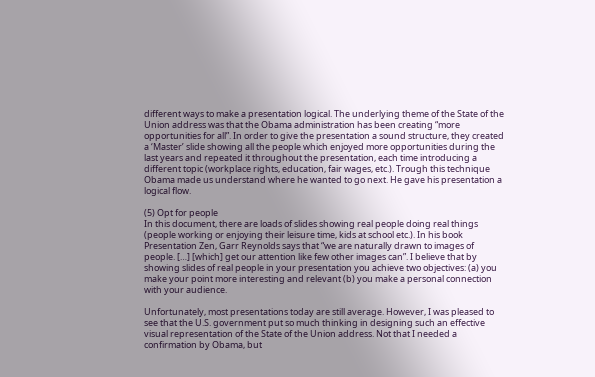different ways to make a presentation logical. The underlying theme of the State of the Union address was that the Obama administration has been creating “more opportunities for all”. In order to give the presentation a sound structure, they created a ‘Master’ slide showing all the people which enjoyed more opportunities during the last years and repeated it throughout the presentation, each time introducing a different topic (workplace rights, education, fair wages, etc.). Trough this technique Obama made us understand where he wanted to go next. He gave his presentation a logical flow.

(5) Opt for people
In this document, there are loads of slides showing real people doing real things (people working or enjoying their leisure time, kids at school etc.). In his book Presentation Zen, Garr Reynolds says that “we are naturally drawn to images of people. […] [which] get our attention like few other images can”. I believe that by showing slides of real people in your presentation you achieve two objectives: (a) you make your point more interesting and relevant (b) you make a personal connection with your audience.

Unfortunately, most presentations today are still average. However, I was pleased to see that the U.S. government put so much thinking in designing such an effective visual representation of the State of the Union address. Not that I needed a confirmation by Obama, but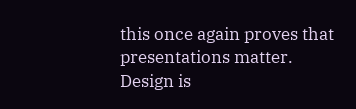this once again proves that presentations matter. Design is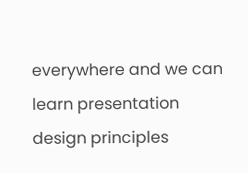everywhere and we can learn presentation design principles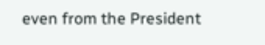even from the President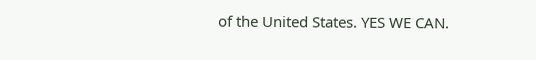of the United States. YES WE CAN.